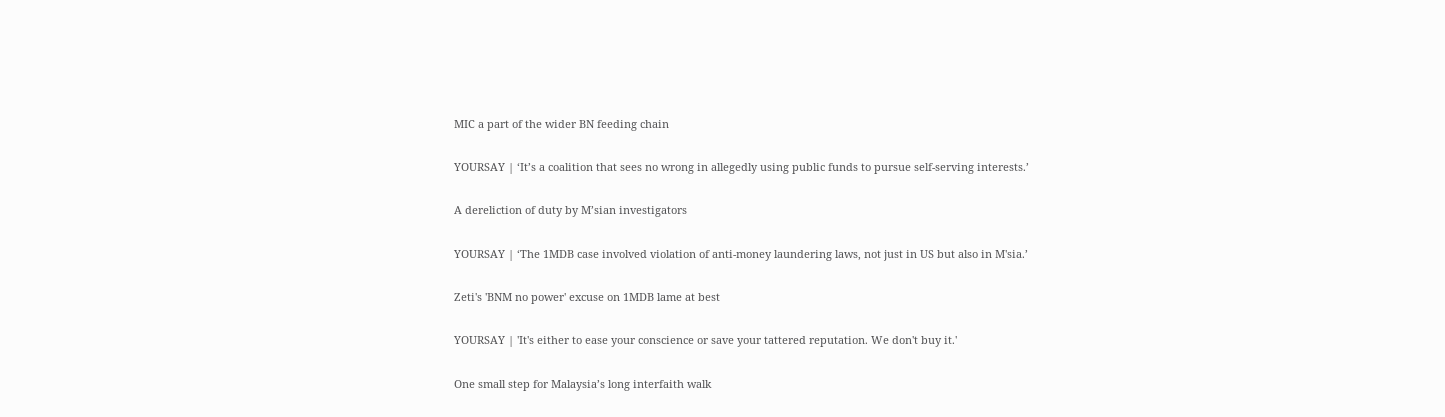MIC a part of the wider BN feeding chain

YOURSAY | ‘It’s a coalition that sees no wrong in allegedly using public funds to pursue self-serving interests.’

A dereliction of duty by M’sian investigators

YOURSAY | ‘The 1MDB case involved violation of anti-money laundering laws, not just in US but also in M'sia.’

Zeti's 'BNM no power' excuse on 1MDB lame at best

YOURSAY | 'It's either to ease your conscience or save your tattered reputation. We don't buy it.'

One small step for Malaysia’s long interfaith walk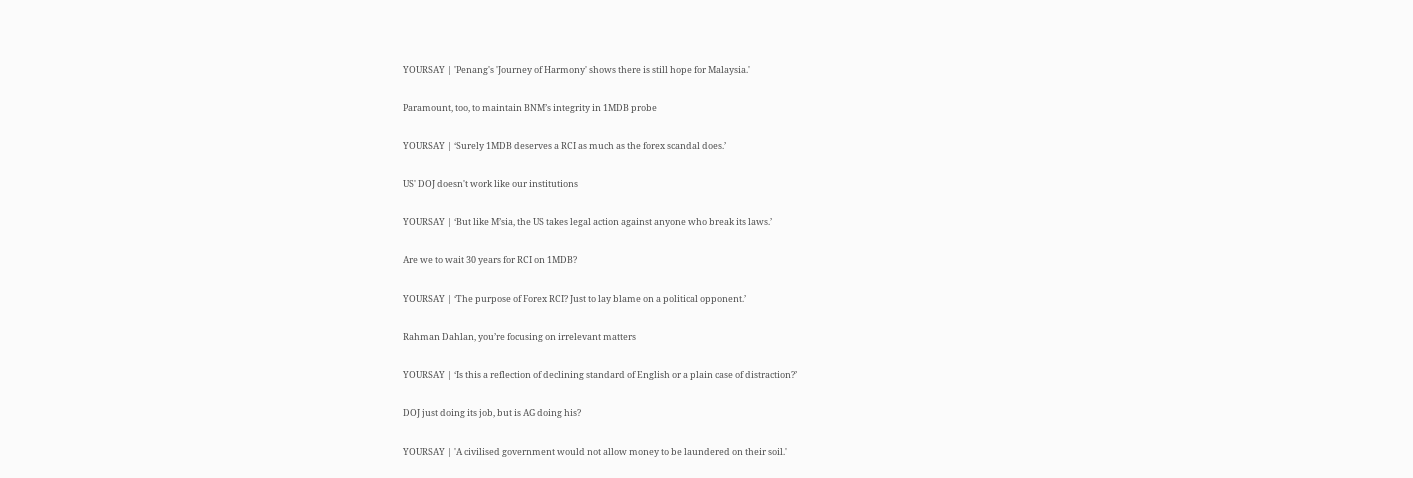YOURSAY | 'Penang's 'Journey of Harmony' shows there is still hope for Malaysia.'

Paramount, too, to maintain BNM’s integrity in 1MDB probe

YOURSAY | ‘Surely 1MDB deserves a RCI as much as the forex scandal does.’

US' DOJ doesn't work like our institutions

YOURSAY | ‘But like M’sia, the US takes legal action against anyone who break its laws.’

Are we to wait 30 years for RCI on 1MDB?

YOURSAY | ‘The purpose of Forex RCI? Just to lay blame on a political opponent.’

Rahman Dahlan, you’re focusing on irrelevant matters

YOURSAY | ‘Is this a reflection of declining standard of English or a plain case of distraction?’

DOJ just doing its job, but is AG doing his?

YOURSAY | 'A civilised government would not allow money to be laundered on their soil.'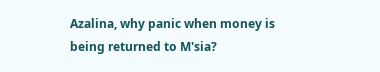Azalina, why panic when money is being returned to M'sia?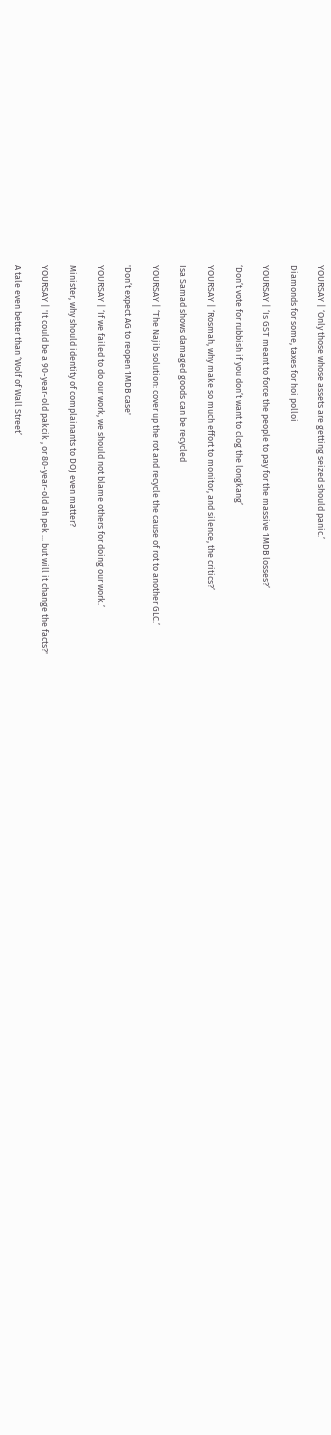YOURSAY | ‘Only those whose assets are getting seized should panic.’

Diamonds for some, taxes for hoi polloi

YOURSAY | ‘Is GST meant to force the people to pay for the massive 1MDB losses?’

‘Don’t vote for rubbish if you don’t want to clog the longkang’

YOURSAY | ‘Rosmah, why make so much effort to monitor, and silence, the critics?’

Isa Samad shows damaged goods can be recycled

YOURSAY | ‘The Najib solution: cover up the rot and recycle the cause of rot to another GLC.’

'Don’t expect AG to reopen 1MDB case'

YOURSAY | ‘If we failed to do our work, we should not blame others for doing our work.’

Minister, why should identity of complainants to DOJ even matter?

YOURSAY | 'It could be a 90-year-old pakcik , or 80-year-old ah pek ... but will it change the facts?'

A tale even better than ‘Wolf of Wall Street’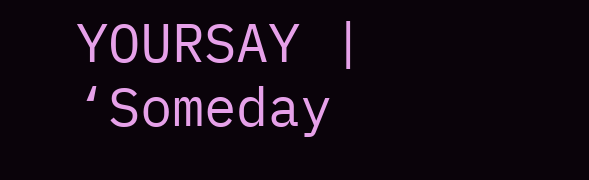YOURSAY | ‘Someday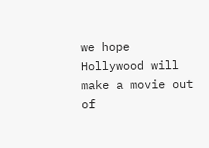we hope Hollywood will make a movie out of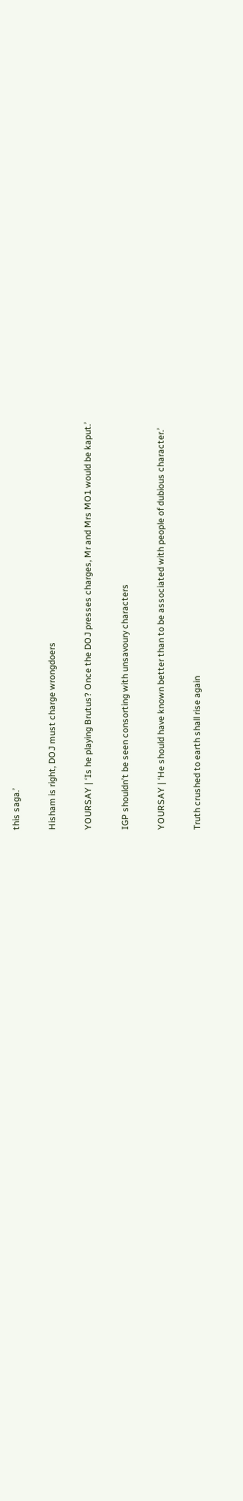this saga.’

Hisham is right, DOJ must charge wrongdoers

YOURSAY | ‘Is he playing Brutus? Once the DOJ presses charges, Mr and Mrs MO1 would be kaput.’

IGP shouldn’t be seen consorting with unsavoury characters

YOURSAY | ‘He should have known better than to be associated with people of dubious character.’

Truth crushed to earth shall rise again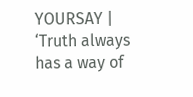YOURSAY | ‘Truth always has a way of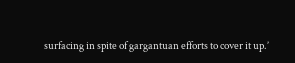surfacing in spite of gargantuan efforts to cover it up.’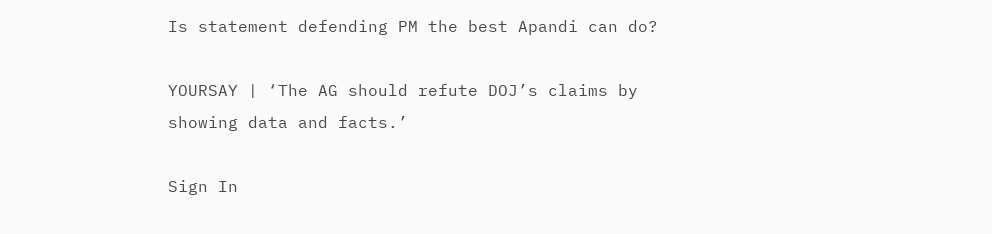Is statement defending PM the best Apandi can do?

YOURSAY | ‘The AG should refute DOJ’s claims by showing data and facts.’

Sign In